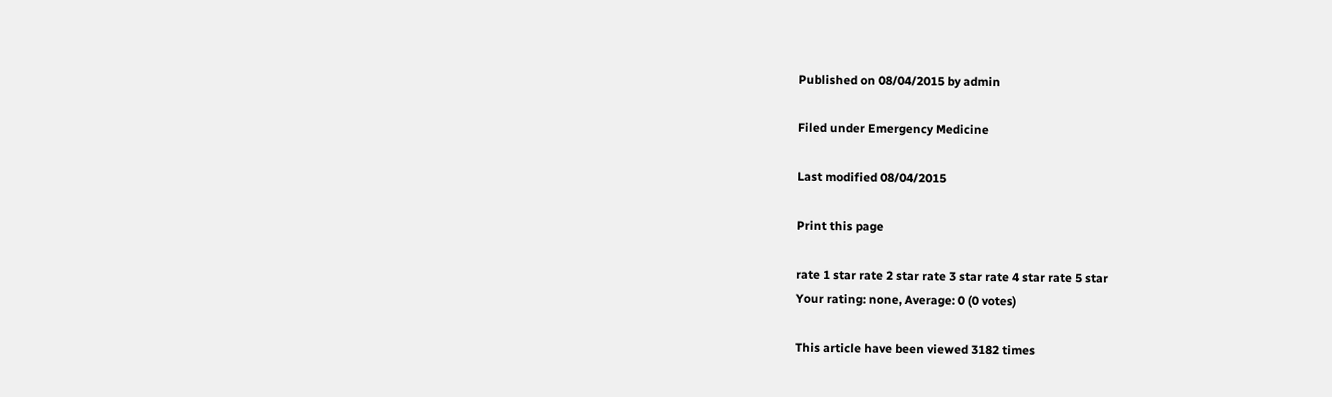Published on 08/04/2015 by admin

Filed under Emergency Medicine

Last modified 08/04/2015

Print this page

rate 1 star rate 2 star rate 3 star rate 4 star rate 5 star
Your rating: none, Average: 0 (0 votes)

This article have been viewed 3182 times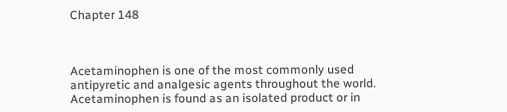Chapter 148



Acetaminophen is one of the most commonly used antipyretic and analgesic agents throughout the world. Acetaminophen is found as an isolated product or in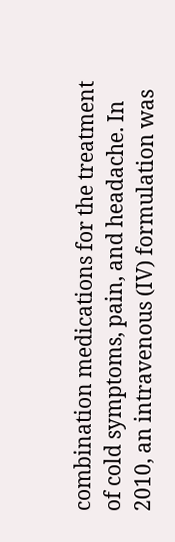combination medications for the treatment of cold symptoms, pain, and headache. In 2010, an intravenous (IV) formulation was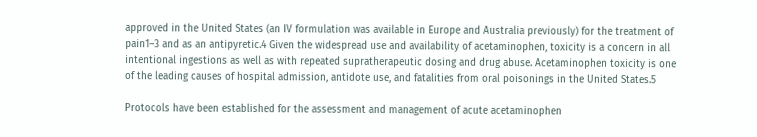approved in the United States (an IV formulation was available in Europe and Australia previously) for the treatment of pain1–3 and as an antipyretic.4 Given the widespread use and availability of acetaminophen, toxicity is a concern in all intentional ingestions as well as with repeated supratherapeutic dosing and drug abuse. Acetaminophen toxicity is one of the leading causes of hospital admission, antidote use, and fatalities from oral poisonings in the United States.5

Protocols have been established for the assessment and management of acute acetaminophen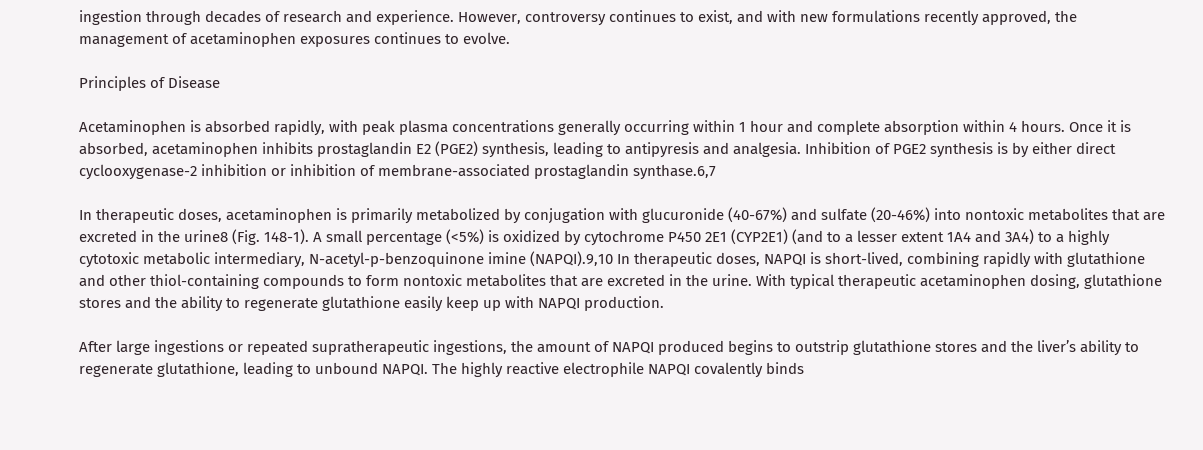ingestion through decades of research and experience. However, controversy continues to exist, and with new formulations recently approved, the management of acetaminophen exposures continues to evolve.

Principles of Disease

Acetaminophen is absorbed rapidly, with peak plasma concentrations generally occurring within 1 hour and complete absorption within 4 hours. Once it is absorbed, acetaminophen inhibits prostaglandin E2 (PGE2) synthesis, leading to antipyresis and analgesia. Inhibition of PGE2 synthesis is by either direct cyclooxygenase-2 inhibition or inhibition of membrane-associated prostaglandin synthase.6,7

In therapeutic doses, acetaminophen is primarily metabolized by conjugation with glucuronide (40-67%) and sulfate (20-46%) into nontoxic metabolites that are excreted in the urine8 (Fig. 148-1). A small percentage (<5%) is oxidized by cytochrome P450 2E1 (CYP2E1) (and to a lesser extent 1A4 and 3A4) to a highly cytotoxic metabolic intermediary, N-acetyl-p-benzoquinone imine (NAPQI).9,10 In therapeutic doses, NAPQI is short-lived, combining rapidly with glutathione and other thiol-containing compounds to form nontoxic metabolites that are excreted in the urine. With typical therapeutic acetaminophen dosing, glutathione stores and the ability to regenerate glutathione easily keep up with NAPQI production.

After large ingestions or repeated supratherapeutic ingestions, the amount of NAPQI produced begins to outstrip glutathione stores and the liver’s ability to regenerate glutathione, leading to unbound NAPQI. The highly reactive electrophile NAPQI covalently binds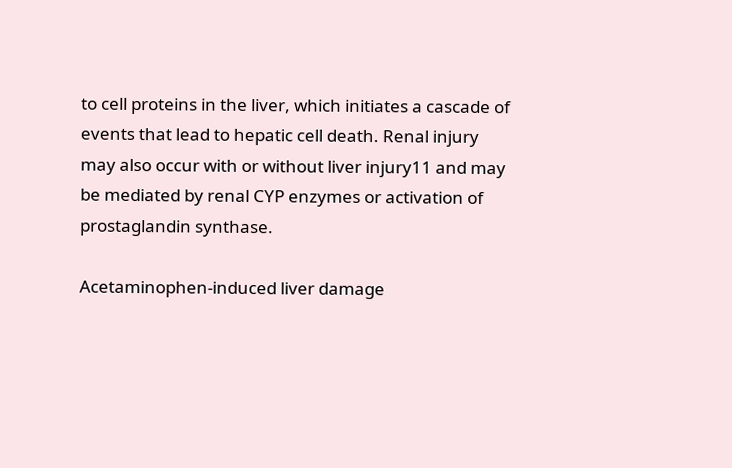to cell proteins in the liver, which initiates a cascade of events that lead to hepatic cell death. Renal injury may also occur with or without liver injury11 and may be mediated by renal CYP enzymes or activation of prostaglandin synthase.

Acetaminophen-induced liver damage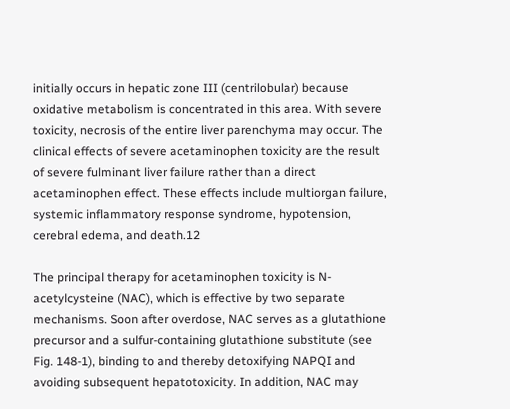initially occurs in hepatic zone III (centrilobular) because oxidative metabolism is concentrated in this area. With severe toxicity, necrosis of the entire liver parenchyma may occur. The clinical effects of severe acetaminophen toxicity are the result of severe fulminant liver failure rather than a direct acetaminophen effect. These effects include multiorgan failure, systemic inflammatory response syndrome, hypotension, cerebral edema, and death.12

The principal therapy for acetaminophen toxicity is N-acetylcysteine (NAC), which is effective by two separate mechanisms. Soon after overdose, NAC serves as a glutathione precursor and a sulfur-containing glutathione substitute (see Fig. 148-1), binding to and thereby detoxifying NAPQI and avoiding subsequent hepatotoxicity. In addition, NAC may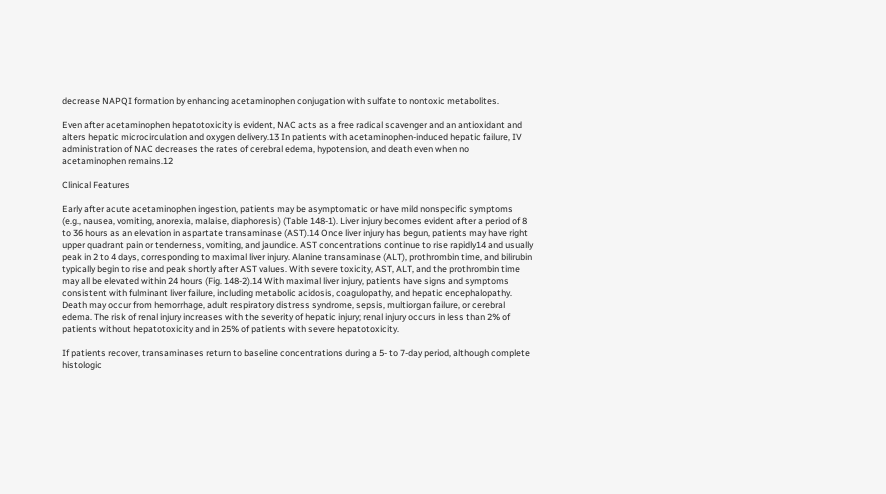decrease NAPQI formation by enhancing acetaminophen conjugation with sulfate to nontoxic metabolites.

Even after acetaminophen hepatotoxicity is evident, NAC acts as a free radical scavenger and an antioxidant and alters hepatic microcirculation and oxygen delivery.13 In patients with acetaminophen-induced hepatic failure, IV administration of NAC decreases the rates of cerebral edema, hypotension, and death even when no acetaminophen remains.12

Clinical Features

Early after acute acetaminophen ingestion, patients may be asymptomatic or have mild nonspecific symptoms (e.g., nausea, vomiting, anorexia, malaise, diaphoresis) (Table 148-1). Liver injury becomes evident after a period of 8 to 36 hours as an elevation in aspartate transaminase (AST).14 Once liver injury has begun, patients may have right upper quadrant pain or tenderness, vomiting, and jaundice. AST concentrations continue to rise rapidly14 and usually peak in 2 to 4 days, corresponding to maximal liver injury. Alanine transaminase (ALT), prothrombin time, and bilirubin typically begin to rise and peak shortly after AST values. With severe toxicity, AST, ALT, and the prothrombin time may all be elevated within 24 hours (Fig. 148-2).14 With maximal liver injury, patients have signs and symptoms consistent with fulminant liver failure, including metabolic acidosis, coagulopathy, and hepatic encephalopathy. Death may occur from hemorrhage, adult respiratory distress syndrome, sepsis, multiorgan failure, or cerebral edema. The risk of renal injury increases with the severity of hepatic injury; renal injury occurs in less than 2% of patients without hepatotoxicity and in 25% of patients with severe hepatotoxicity.

If patients recover, transaminases return to baseline concentrations during a 5- to 7-day period, although complete histologic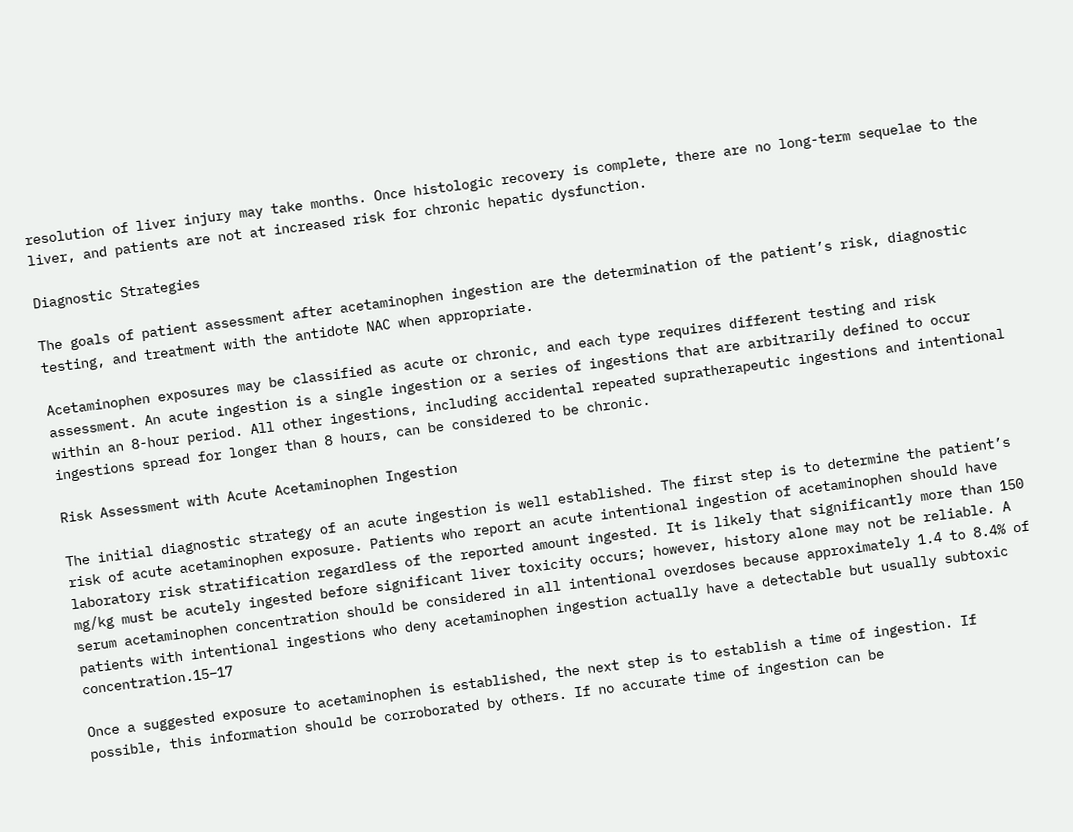resolution of liver injury may take months. Once histologic recovery is complete, there are no long-term sequelae to the liver, and patients are not at increased risk for chronic hepatic dysfunction.

Diagnostic Strategies

The goals of patient assessment after acetaminophen ingestion are the determination of the patient’s risk, diagnostic testing, and treatment with the antidote NAC when appropriate.

Acetaminophen exposures may be classified as acute or chronic, and each type requires different testing and risk assessment. An acute ingestion is a single ingestion or a series of ingestions that are arbitrarily defined to occur within an 8-hour period. All other ingestions, including accidental repeated supratherapeutic ingestions and intentional ingestions spread for longer than 8 hours, can be considered to be chronic.

Risk Assessment with Acute Acetaminophen Ingestion

The initial diagnostic strategy of an acute ingestion is well established. The first step is to determine the patient’s risk of acute acetaminophen exposure. Patients who report an acute intentional ingestion of acetaminophen should have laboratory risk stratification regardless of the reported amount ingested. It is likely that significantly more than 150 mg/kg must be acutely ingested before significant liver toxicity occurs; however, history alone may not be reliable. A serum acetaminophen concentration should be considered in all intentional overdoses because approximately 1.4 to 8.4% of patients with intentional ingestions who deny acetaminophen ingestion actually have a detectable but usually subtoxic concentration.15–17

Once a suggested exposure to acetaminophen is established, the next step is to establish a time of ingestion. If possible, this information should be corroborated by others. If no accurate time of ingestion can be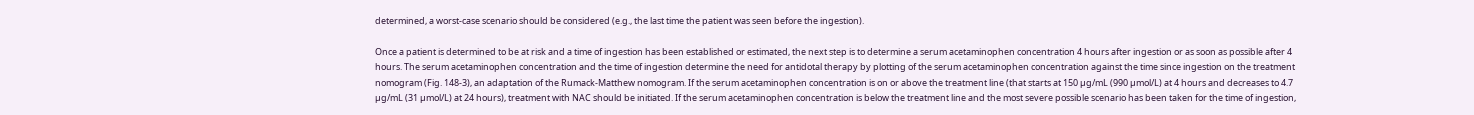determined, a worst-case scenario should be considered (e.g., the last time the patient was seen before the ingestion).

Once a patient is determined to be at risk and a time of ingestion has been established or estimated, the next step is to determine a serum acetaminophen concentration 4 hours after ingestion or as soon as possible after 4 hours. The serum acetaminophen concentration and the time of ingestion determine the need for antidotal therapy by plotting of the serum acetaminophen concentration against the time since ingestion on the treatment nomogram (Fig. 148-3), an adaptation of the Rumack-Matthew nomogram. If the serum acetaminophen concentration is on or above the treatment line (that starts at 150 µg/mL (990 µmol/L) at 4 hours and decreases to 4.7 µg/mL (31 µmol/L) at 24 hours), treatment with NAC should be initiated. If the serum acetaminophen concentration is below the treatment line and the most severe possible scenario has been taken for the time of ingestion,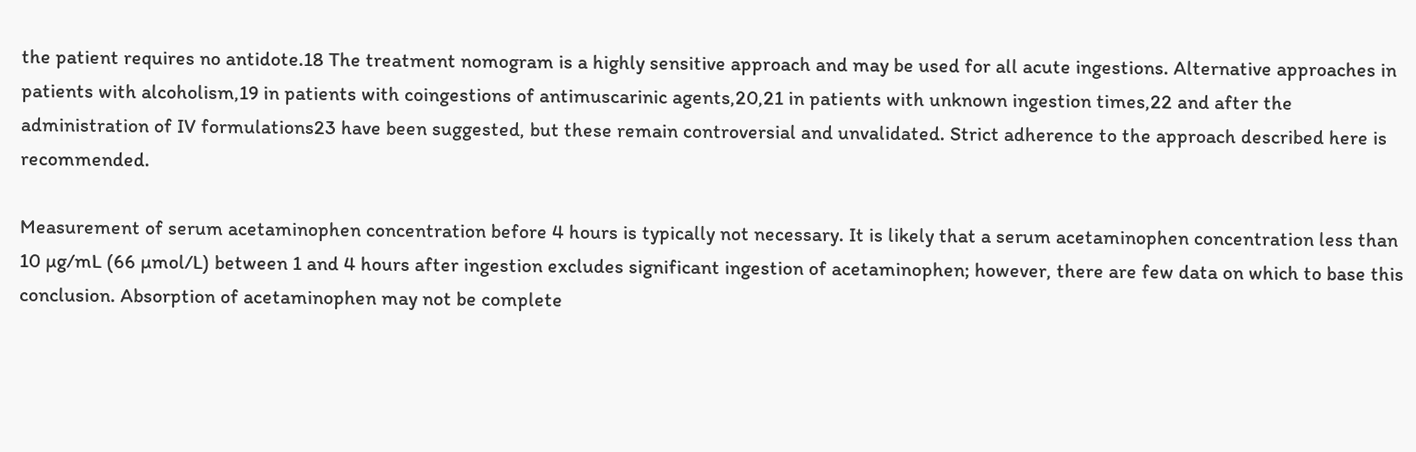the patient requires no antidote.18 The treatment nomogram is a highly sensitive approach and may be used for all acute ingestions. Alternative approaches in patients with alcoholism,19 in patients with coingestions of antimuscarinic agents,20,21 in patients with unknown ingestion times,22 and after the administration of IV formulations23 have been suggested, but these remain controversial and unvalidated. Strict adherence to the approach described here is recommended.

Measurement of serum acetaminophen concentration before 4 hours is typically not necessary. It is likely that a serum acetaminophen concentration less than 10 µg/mL (66 µmol/L) between 1 and 4 hours after ingestion excludes significant ingestion of acetaminophen; however, there are few data on which to base this conclusion. Absorption of acetaminophen may not be complete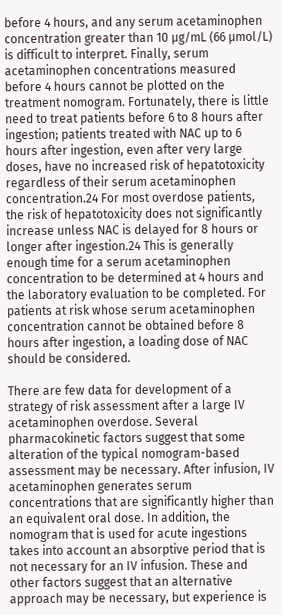before 4 hours, and any serum acetaminophen concentration greater than 10 µg/mL (66 µmol/L) is difficult to interpret. Finally, serum acetaminophen concentrations measured before 4 hours cannot be plotted on the treatment nomogram. Fortunately, there is little need to treat patients before 6 to 8 hours after ingestion; patients treated with NAC up to 6 hours after ingestion, even after very large doses, have no increased risk of hepatotoxicity regardless of their serum acetaminophen concentration.24 For most overdose patients, the risk of hepatotoxicity does not significantly increase unless NAC is delayed for 8 hours or longer after ingestion.24 This is generally enough time for a serum acetaminophen concentration to be determined at 4 hours and the laboratory evaluation to be completed. For patients at risk whose serum acetaminophen concentration cannot be obtained before 8 hours after ingestion, a loading dose of NAC should be considered.

There are few data for development of a strategy of risk assessment after a large IV acetaminophen overdose. Several pharmacokinetic factors suggest that some alteration of the typical nomogram-based assessment may be necessary. After infusion, IV acetaminophen generates serum concentrations that are significantly higher than an equivalent oral dose. In addition, the nomogram that is used for acute ingestions takes into account an absorptive period that is not necessary for an IV infusion. These and other factors suggest that an alternative approach may be necessary, but experience is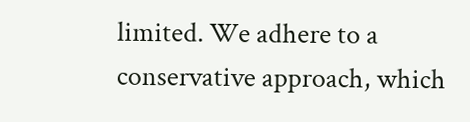limited. We adhere to a conservative approach, which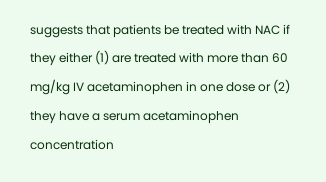suggests that patients be treated with NAC if they either (1) are treated with more than 60 mg/kg IV acetaminophen in one dose or (2) they have a serum acetaminophen concentration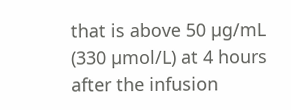that is above 50 µg/mL (330 µmol/L) at 4 hours after the infusion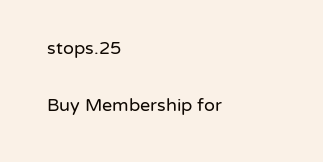stops.25

Buy Membership for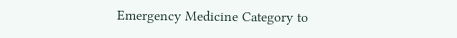Emergency Medicine Category to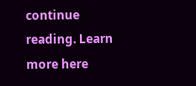continue reading. Learn more here